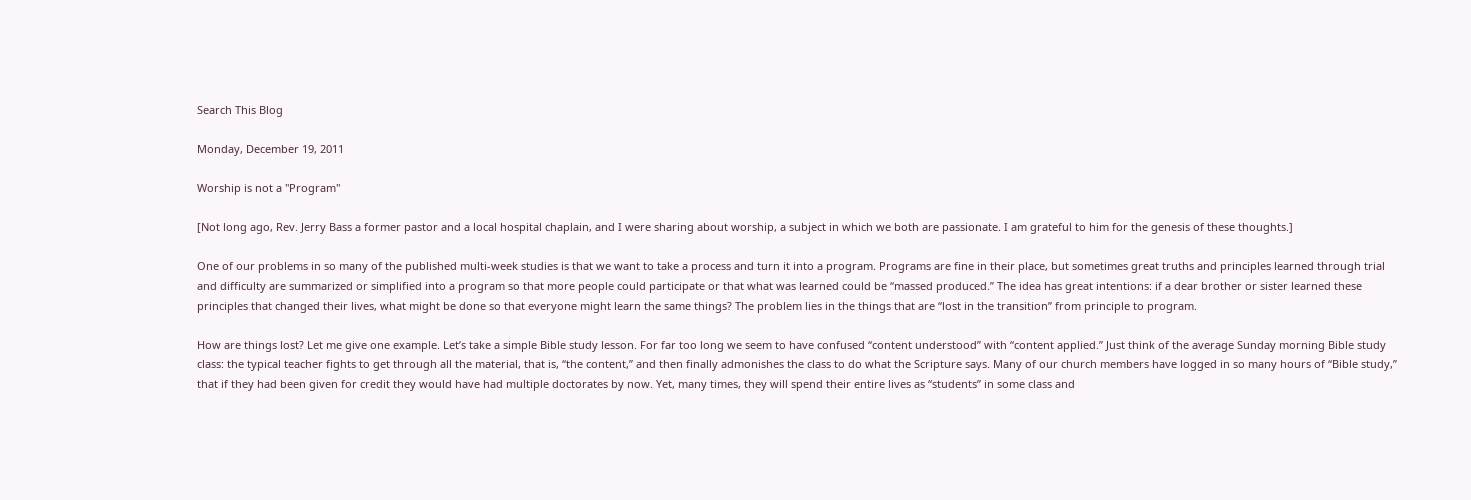Search This Blog

Monday, December 19, 2011

Worship is not a "Program"

[Not long ago, Rev. Jerry Bass a former pastor and a local hospital chaplain, and I were sharing about worship, a subject in which we both are passionate. I am grateful to him for the genesis of these thoughts.]

One of our problems in so many of the published multi-week studies is that we want to take a process and turn it into a program. Programs are fine in their place, but sometimes great truths and principles learned through trial and difficulty are summarized or simplified into a program so that more people could participate or that what was learned could be “massed produced.” The idea has great intentions: if a dear brother or sister learned these principles that changed their lives, what might be done so that everyone might learn the same things? The problem lies in the things that are “lost in the transition” from principle to program.

How are things lost? Let me give one example. Let’s take a simple Bible study lesson. For far too long we seem to have confused “content understood” with “content applied.” Just think of the average Sunday morning Bible study class: the typical teacher fights to get through all the material, that is, “the content,” and then finally admonishes the class to do what the Scripture says. Many of our church members have logged in so many hours of “Bible study,” that if they had been given for credit they would have had multiple doctorates by now. Yet, many times, they will spend their entire lives as “students” in some class and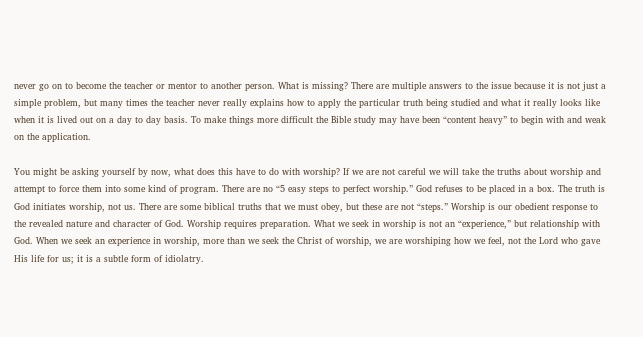never go on to become the teacher or mentor to another person. What is missing? There are multiple answers to the issue because it is not just a simple problem, but many times the teacher never really explains how to apply the particular truth being studied and what it really looks like when it is lived out on a day to day basis. To make things more difficult the Bible study may have been “content heavy” to begin with and weak on the application.

You might be asking yourself by now, what does this have to do with worship? If we are not careful we will take the truths about worship and attempt to force them into some kind of program. There are no “5 easy steps to perfect worship.” God refuses to be placed in a box. The truth is God initiates worship, not us. There are some biblical truths that we must obey, but these are not “steps.” Worship is our obedient response to the revealed nature and character of God. Worship requires preparation. What we seek in worship is not an “experience,” but relationship with God. When we seek an experience in worship, more than we seek the Christ of worship, we are worshiping how we feel, not the Lord who gave His life for us; it is a subtle form of idiolatry.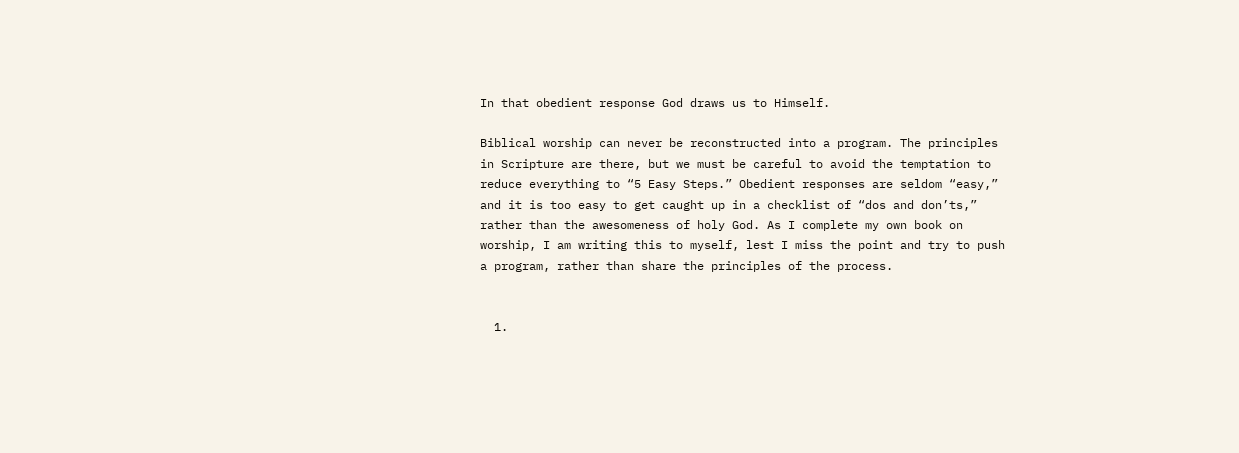In that obedient response God draws us to Himself.

Biblical worship can never be reconstructed into a program. The principles in Scripture are there, but we must be careful to avoid the temptation to reduce everything to “5 Easy Steps.” Obedient responses are seldom “easy,” and it is too easy to get caught up in a checklist of “dos and don’ts,” rather than the awesomeness of holy God. As I complete my own book on worship, I am writing this to myself, lest I miss the point and try to push a program, rather than share the principles of the process.


  1.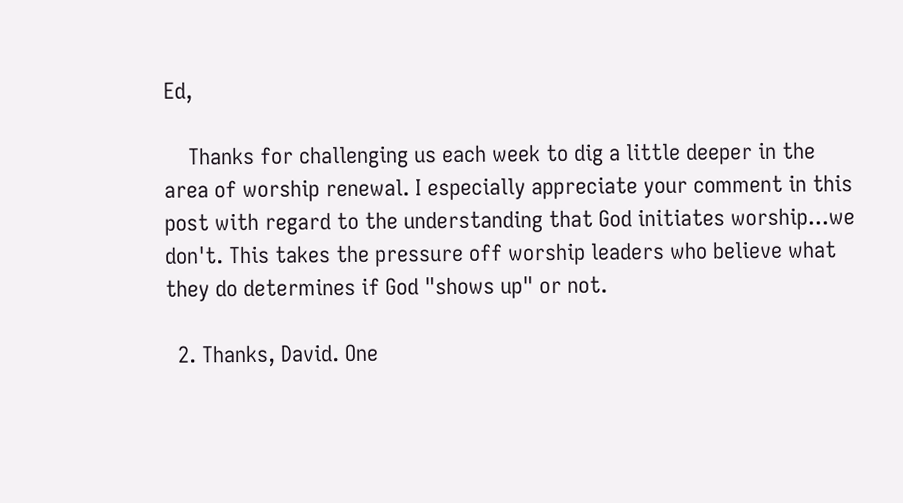Ed,

    Thanks for challenging us each week to dig a little deeper in the area of worship renewal. I especially appreciate your comment in this post with regard to the understanding that God initiates worship...we don't. This takes the pressure off worship leaders who believe what they do determines if God "shows up" or not.

  2. Thanks, David. One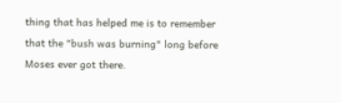thing that has helped me is to remember that the "bush was burning" long before Moses ever got there.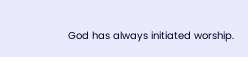God has always initiated worship.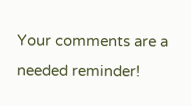Your comments are a needed reminder!